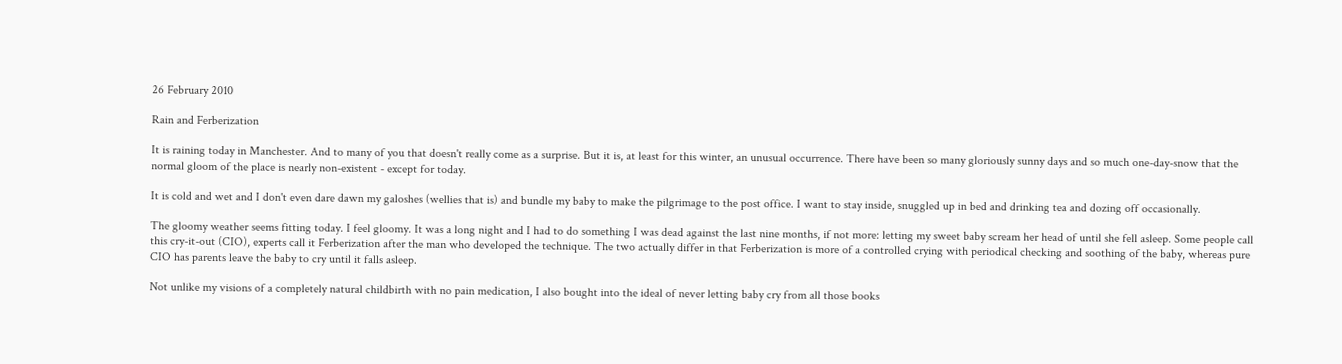26 February 2010

Rain and Ferberization

It is raining today in Manchester. And to many of you that doesn't really come as a surprise. But it is, at least for this winter, an unusual occurrence. There have been so many gloriously sunny days and so much one-day-snow that the normal gloom of the place is nearly non-existent - except for today.

It is cold and wet and I don't even dare dawn my galoshes (wellies that is) and bundle my baby to make the pilgrimage to the post office. I want to stay inside, snuggled up in bed and drinking tea and dozing off occasionally.

The gloomy weather seems fitting today. I feel gloomy. It was a long night and I had to do something I was dead against the last nine months, if not more: letting my sweet baby scream her head of until she fell asleep. Some people call this cry-it-out (CIO), experts call it Ferberization after the man who developed the technique. The two actually differ in that Ferberization is more of a controlled crying with periodical checking and soothing of the baby, whereas pure CIO has parents leave the baby to cry until it falls asleep.

Not unlike my visions of a completely natural childbirth with no pain medication, I also bought into the ideal of never letting baby cry from all those books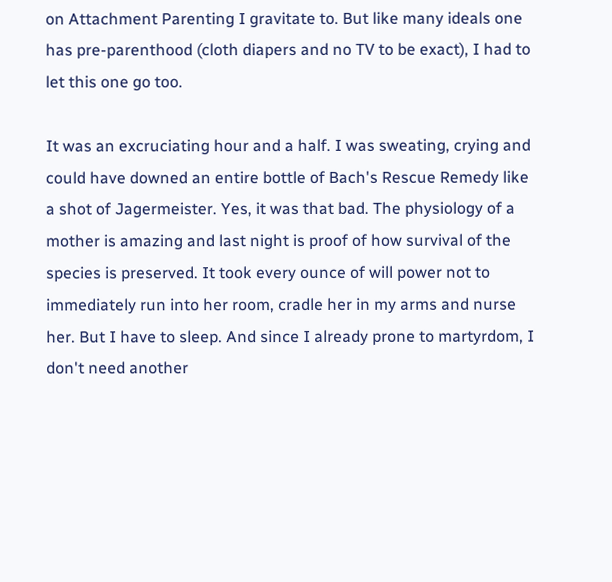on Attachment Parenting I gravitate to. But like many ideals one has pre-parenthood (cloth diapers and no TV to be exact), I had to let this one go too.

It was an excruciating hour and a half. I was sweating, crying and could have downed an entire bottle of Bach's Rescue Remedy like a shot of Jagermeister. Yes, it was that bad. The physiology of a mother is amazing and last night is proof of how survival of the species is preserved. It took every ounce of will power not to immediately run into her room, cradle her in my arms and nurse her. But I have to sleep. And since I already prone to martyrdom, I don't need another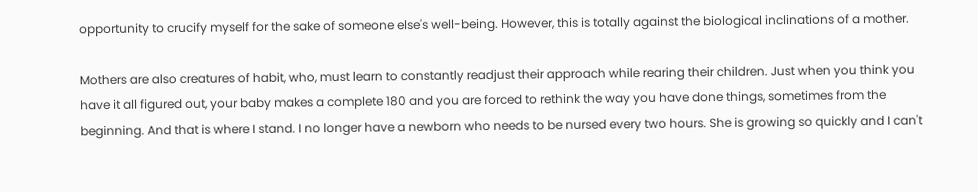opportunity to crucify myself for the sake of someone else's well-being. However, this is totally against the biological inclinations of a mother.

Mothers are also creatures of habit, who, must learn to constantly readjust their approach while rearing their children. Just when you think you have it all figured out, your baby makes a complete 180 and you are forced to rethink the way you have done things, sometimes from the beginning. And that is where I stand. I no longer have a newborn who needs to be nursed every two hours. She is growing so quickly and I can't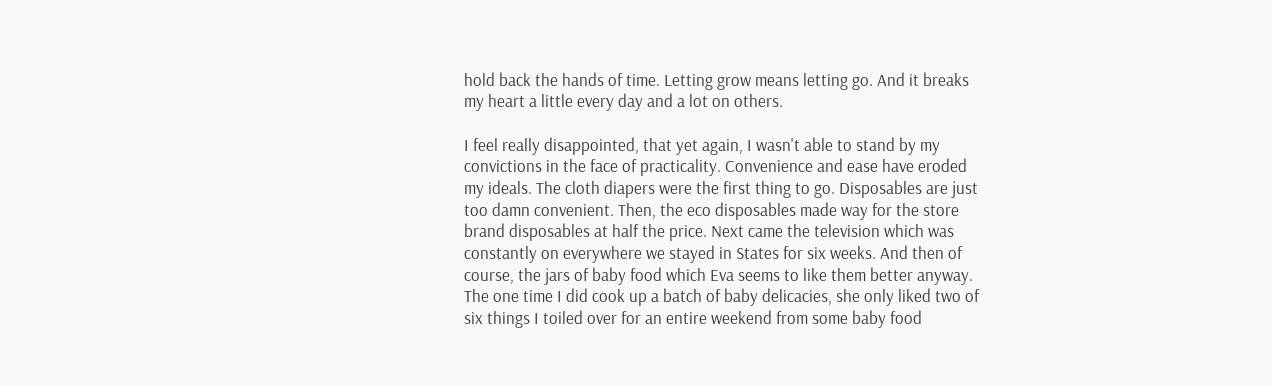hold back the hands of time. Letting grow means letting go. And it breaks my heart a little every day and a lot on others.

I feel really disappointed, that yet again, I wasn't able to stand by my convictions in the face of practicality. Convenience and ease have eroded my ideals. The cloth diapers were the first thing to go. Disposables are just too damn convenient. Then, the eco disposables made way for the store brand disposables at half the price. Next came the television which was constantly on everywhere we stayed in States for six weeks. And then of course, the jars of baby food which Eva seems to like them better anyway. The one time I did cook up a batch of baby delicacies, she only liked two of six things I toiled over for an entire weekend from some baby food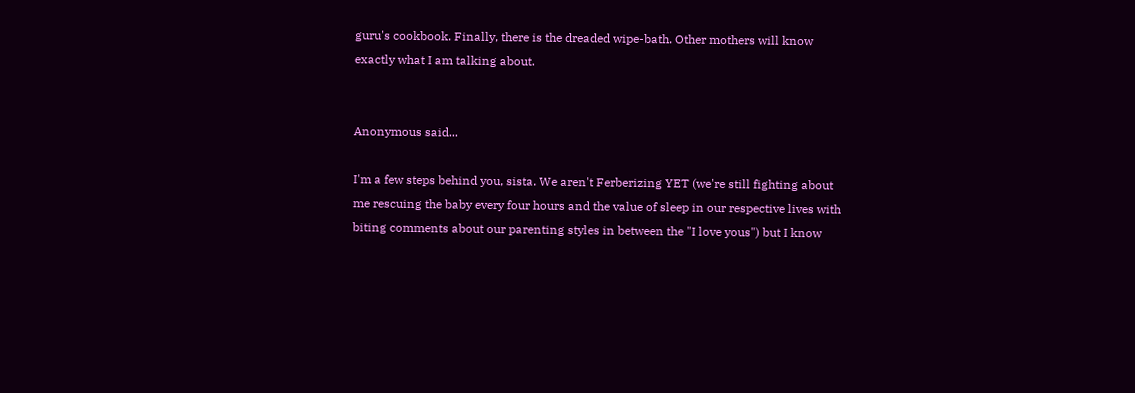guru's cookbook. Finally, there is the dreaded wipe-bath. Other mothers will know exactly what I am talking about.


Anonymous said...

I'm a few steps behind you, sista. We aren't Ferberizing YET (we're still fighting about me rescuing the baby every four hours and the value of sleep in our respective lives with biting comments about our parenting styles in between the "I love yous") but I know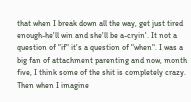that when I break down all the way, get just tired enough-he'll win and she'll be a-cryin'. It not a question of "if" it's a question of "when". I was a big fan of attachment parenting and now, month five, I think some of the shit is completely crazy. Then when I imagine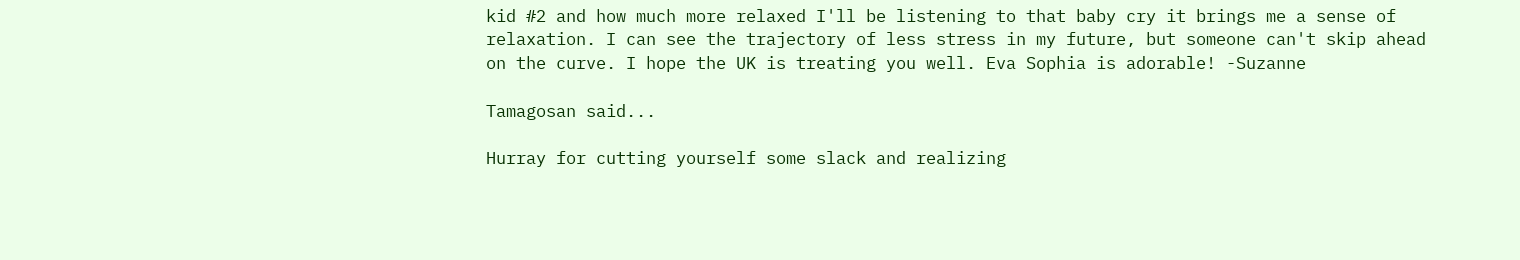kid #2 and how much more relaxed I'll be listening to that baby cry it brings me a sense of relaxation. I can see the trajectory of less stress in my future, but someone can't skip ahead on the curve. I hope the UK is treating you well. Eva Sophia is adorable! -Suzanne

Tamagosan said...

Hurray for cutting yourself some slack and realizing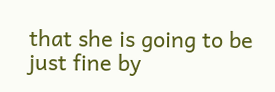that she is going to be just fine by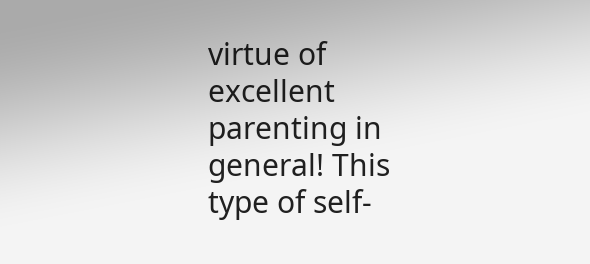virtue of excellent parenting in general! This type of self-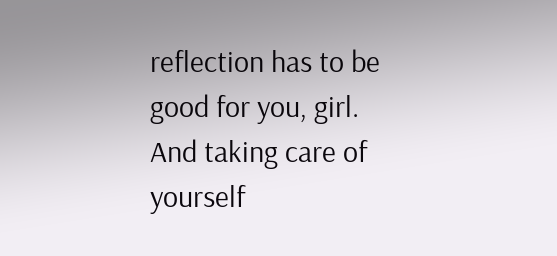reflection has to be good for you, girl. And taking care of yourself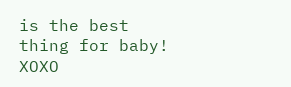is the best thing for baby! XOXO